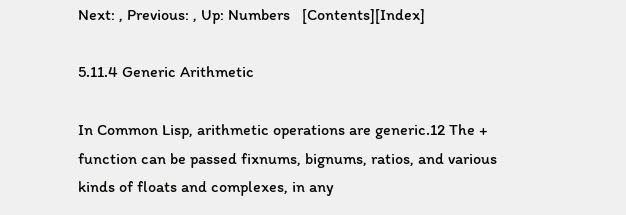Next: , Previous: , Up: Numbers   [Contents][Index]

5.11.4 Generic Arithmetic

In Common Lisp, arithmetic operations are generic.12 The + function can be passed fixnums, bignums, ratios, and various kinds of floats and complexes, in any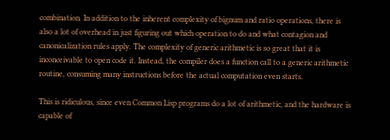combination. In addition to the inherent complexity of bignum and ratio operations, there is also a lot of overhead in just figuring out which operation to do and what contagion and canonicalization rules apply. The complexity of generic arithmetic is so great that it is inconceivable to open code it. Instead, the compiler does a function call to a generic arithmetic routine, consuming many instructions before the actual computation even starts.

This is ridiculous, since even Common Lisp programs do a lot of arithmetic, and the hardware is capable of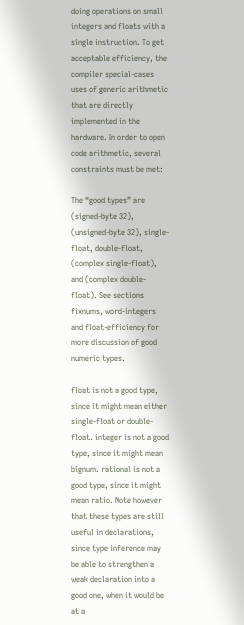doing operations on small integers and floats with a single instruction. To get acceptable efficiency, the compiler special-cases uses of generic arithmetic that are directly implemented in the hardware. In order to open code arithmetic, several constraints must be met:

The “good types” are (signed-byte 32), (unsigned-byte 32), single-float, double-float, (complex single-float), and (complex double-float). See sections fixnums, word-integers and float-efficiency for more discussion of good numeric types.

float is not a good type, since it might mean either single-float or double-float. integer is not a good type, since it might mean bignum. rational is not a good type, since it might mean ratio. Note however that these types are still useful in declarations, since type inference may be able to strengthen a weak declaration into a good one, when it would be at a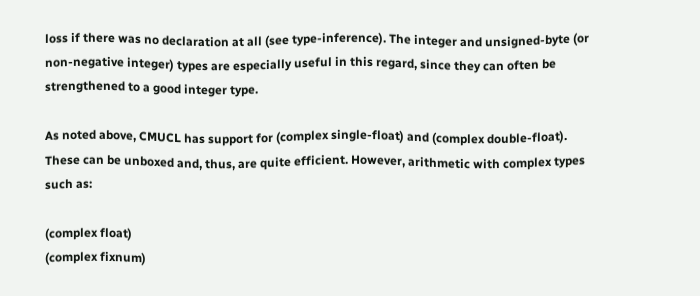loss if there was no declaration at all (see type-inference). The integer and unsigned-byte (or non-negative integer) types are especially useful in this regard, since they can often be strengthened to a good integer type.

As noted above, CMUCL has support for (complex single-float) and (complex double-float). These can be unboxed and, thus, are quite efficient. However, arithmetic with complex types such as:

(complex float)
(complex fixnum)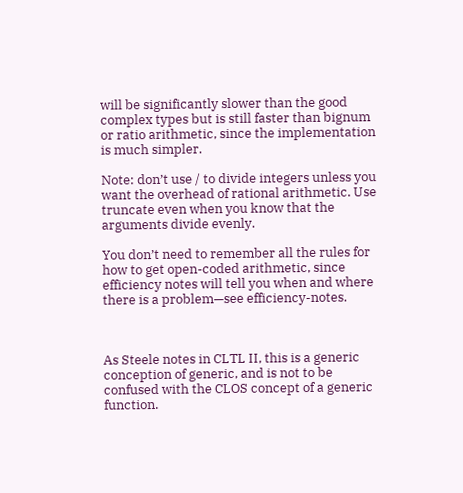will be significantly slower than the good complex types but is still faster than bignum or ratio arithmetic, since the implementation is much simpler.

Note: don’t use / to divide integers unless you want the overhead of rational arithmetic. Use truncate even when you know that the arguments divide evenly.

You don’t need to remember all the rules for how to get open-coded arithmetic, since efficiency notes will tell you when and where there is a problem—see efficiency-notes.



As Steele notes in CLTL II, this is a generic conception of generic, and is not to be confused with the CLOS concept of a generic function.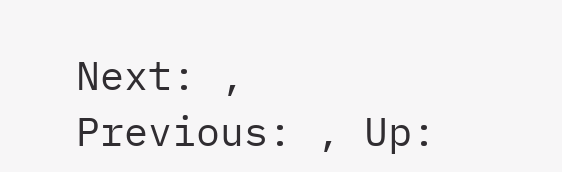Next: , Previous: , Up: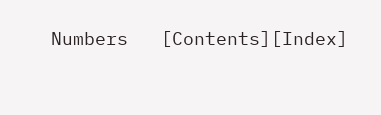Numbers   [Contents][Index]